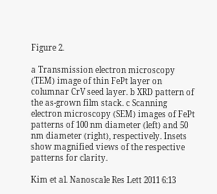Figure 2.

a Transmission electron microscopy (TEM) image of thin FePt layer on columnar CrV seed layer. b XRD pattern of the as-grown film stack. c Scanning electron microscopy (SEM) images of FePt patterns of 100 nm diameter (left) and 50 nm diameter (right), respectively. Insets show magnified views of the respective patterns for clarity.

Kim et al. Nanoscale Res Lett 2011 6:13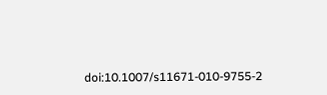doi:10.1007/s11671-010-9755-2